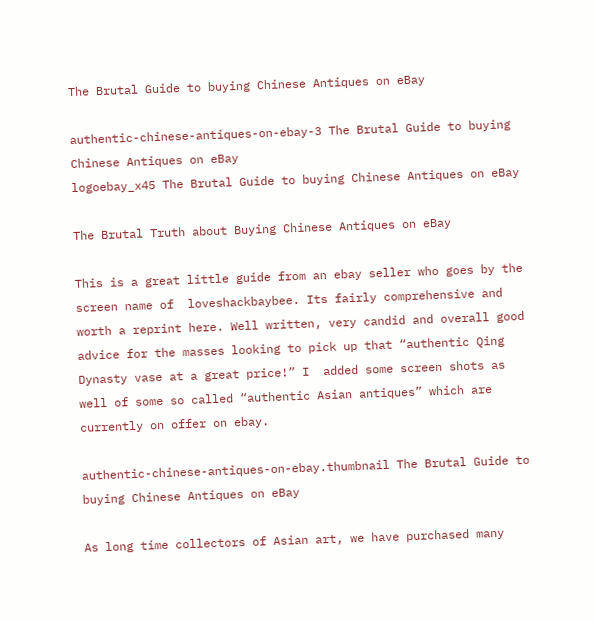The Brutal Guide to buying Chinese Antiques on eBay

authentic-chinese-antiques-on-ebay-3 The Brutal Guide to buying Chinese Antiques on eBay
logoebay_x45 The Brutal Guide to buying Chinese Antiques on eBay

The Brutal Truth about Buying Chinese Antiques on eBay

This is a great little guide from an ebay seller who goes by the screen name of  loveshackbaybee. Its fairly comprehensive and worth a reprint here. Well written, very candid and overall good advice for the masses looking to pick up that “authentic Qing Dynasty vase at a great price!” I  added some screen shots as well of some so called “authentic Asian antiques” which are currently on offer on ebay.

authentic-chinese-antiques-on-ebay.thumbnail The Brutal Guide to buying Chinese Antiques on eBay

As long time collectors of Asian art, we have purchased many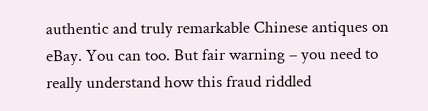authentic and truly remarkable Chinese antiques on eBay. You can too. But fair warning – you need to really understand how this fraud riddled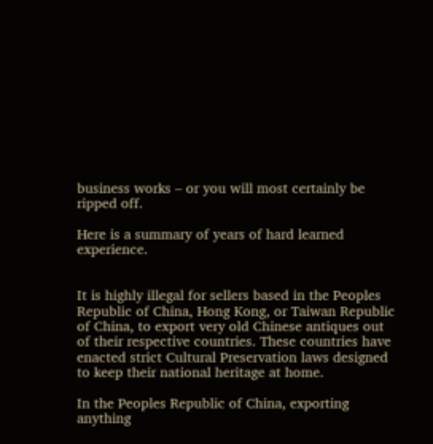business works – or you will most certainly be ripped off.

Here is a summary of years of hard learned experience.


It is highly illegal for sellers based in the Peoples Republic of China, Hong Kong, or Taiwan Republic of China, to export very old Chinese antiques out of their respective countries. These countries have enacted strict Cultural Preservation laws designed to keep their national heritage at home.

In the Peoples Republic of China, exporting anything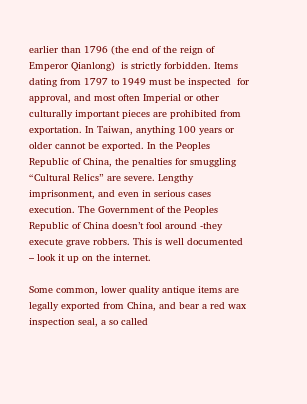earlier than 1796 (the end of the reign of Emperor Qianlong)  is strictly forbidden. Items dating from 1797 to 1949 must be inspected  for approval, and most often Imperial or other culturally important pieces are prohibited from exportation. In Taiwan, anything 100 years or older cannot be exported. In the Peoples Republic of China, the penalties for smuggling “Cultural Relics” are severe. Lengthy imprisonment, and even in serious cases execution. The Government of the Peoples Republic of China doesn’t fool around -they execute grave robbers. This is well documented – look it up on the internet.

Some common, lower quality antique items are legally exported from China, and bear a red wax inspection seal, a so called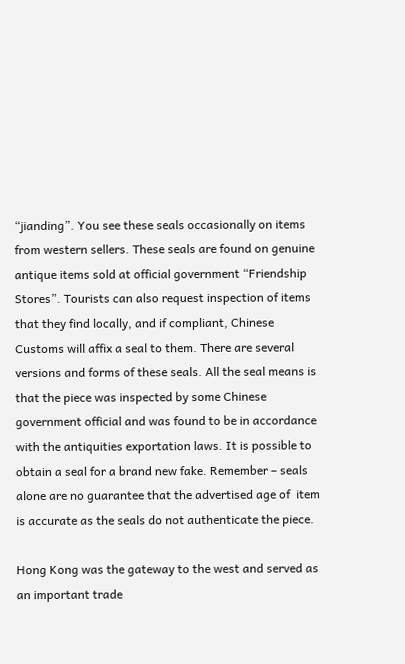“jianding”. You see these seals occasionally on items from western sellers. These seals are found on genuine antique items sold at official government “Friendship Stores”. Tourists can also request inspection of items that they find locally, and if compliant, Chinese Customs will affix a seal to them. There are several versions and forms of these seals. All the seal means is that the piece was inspected by some Chinese government official and was found to be in accordance with the antiquities exportation laws. It is possible to obtain a seal for a brand new fake. Remember – seals alone are no guarantee that the advertised age of  item is accurate as the seals do not authenticate the piece.

Hong Kong was the gateway to the west and served as an important trade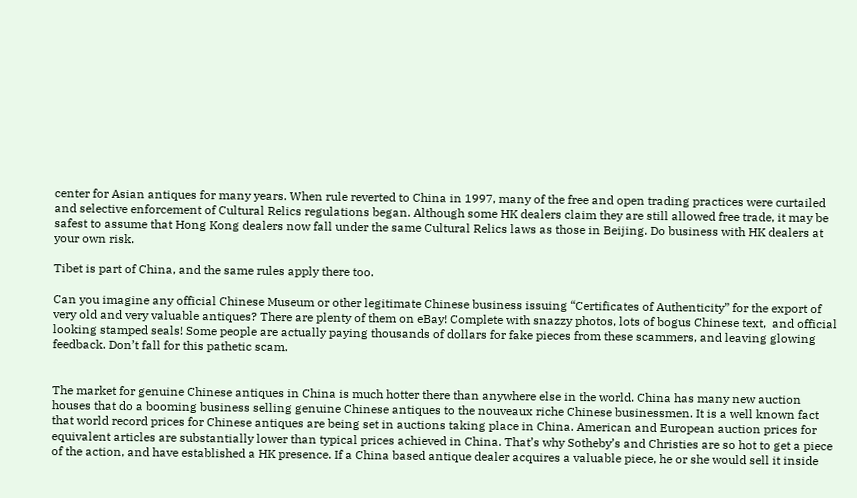center for Asian antiques for many years. When rule reverted to China in 1997, many of the free and open trading practices were curtailed and selective enforcement of Cultural Relics regulations began. Although some HK dealers claim they are still allowed free trade, it may be safest to assume that Hong Kong dealers now fall under the same Cultural Relics laws as those in Beijing. Do business with HK dealers at your own risk.

Tibet is part of China, and the same rules apply there too.

Can you imagine any official Chinese Museum or other legitimate Chinese business issuing “Certificates of Authenticity” for the export of very old and very valuable antiques? There are plenty of them on eBay! Complete with snazzy photos, lots of bogus Chinese text,  and official looking stamped seals! Some people are actually paying thousands of dollars for fake pieces from these scammers, and leaving glowing feedback. Don’t fall for this pathetic scam.


The market for genuine Chinese antiques in China is much hotter there than anywhere else in the world. China has many new auction houses that do a booming business selling genuine Chinese antiques to the nouveaux riche Chinese businessmen. It is a well known fact that world record prices for Chinese antiques are being set in auctions taking place in China. American and European auction prices for equivalent articles are substantially lower than typical prices achieved in China. That’s why Sotheby’s and Christies are so hot to get a piece of the action, and have established a HK presence. If a China based antique dealer acquires a valuable piece, he or she would sell it inside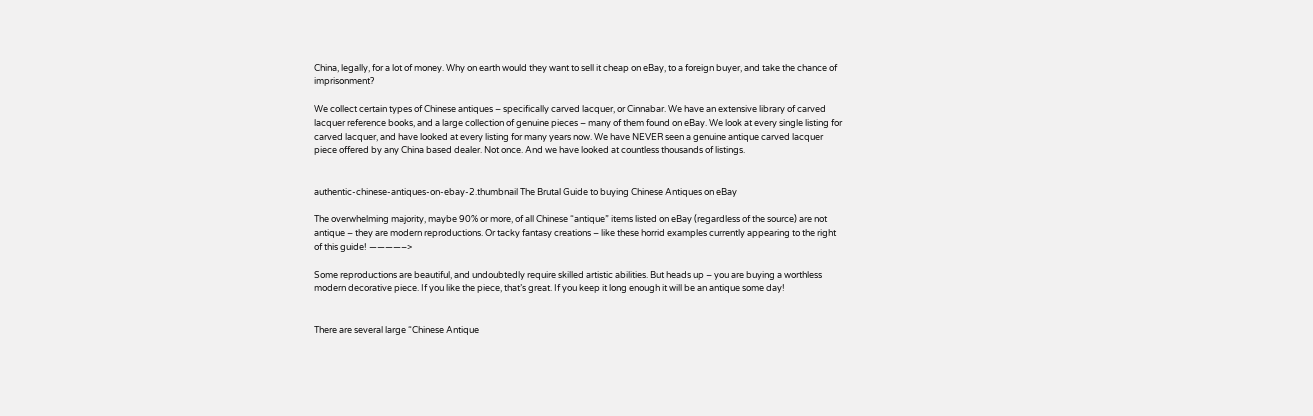China, legally, for a lot of money. Why on earth would they want to sell it cheap on eBay, to a foreign buyer, and take the chance of imprisonment?

We collect certain types of Chinese antiques – specifically carved lacquer, or Cinnabar. We have an extensive library of carved lacquer reference books, and a large collection of genuine pieces – many of them found on eBay. We look at every single listing for carved lacquer, and have looked at every listing for many years now. We have NEVER seen a genuine antique carved lacquer piece offered by any China based dealer. Not once. And we have looked at countless thousands of listings.


authentic-chinese-antiques-on-ebay-2.thumbnail The Brutal Guide to buying Chinese Antiques on eBay

The overwhelming majority, maybe 90% or more, of all Chinese “antique” items listed on eBay (regardless of the source) are not antique – they are modern reproductions. Or tacky fantasy creations – like these horrid examples currently appearing to the right of this guide! ————–>

Some reproductions are beautiful, and undoubtedly require skilled artistic abilities. But heads up – you are buying a worthless modern decorative piece. If you like the piece, that’s great. If you keep it long enough it will be an antique some day!


There are several large “Chinese Antique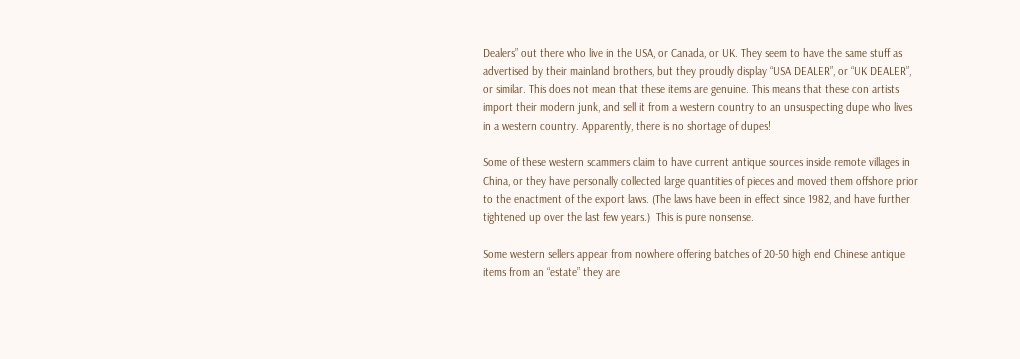Dealers” out there who live in the USA, or Canada, or UK. They seem to have the same stuff as advertised by their mainland brothers, but they proudly display “USA DEALER”, or “UK DEALER”, or similar. This does not mean that these items are genuine. This means that these con artists import their modern junk, and sell it from a western country to an unsuspecting dupe who lives in a western country. Apparently, there is no shortage of dupes!

Some of these western scammers claim to have current antique sources inside remote villages in China, or they have personally collected large quantities of pieces and moved them offshore prior to the enactment of the export laws. (The laws have been in effect since 1982, and have further tightened up over the last few years.)  This is pure nonsense.

Some western sellers appear from nowhere offering batches of 20-50 high end Chinese antique items from an “estate” they are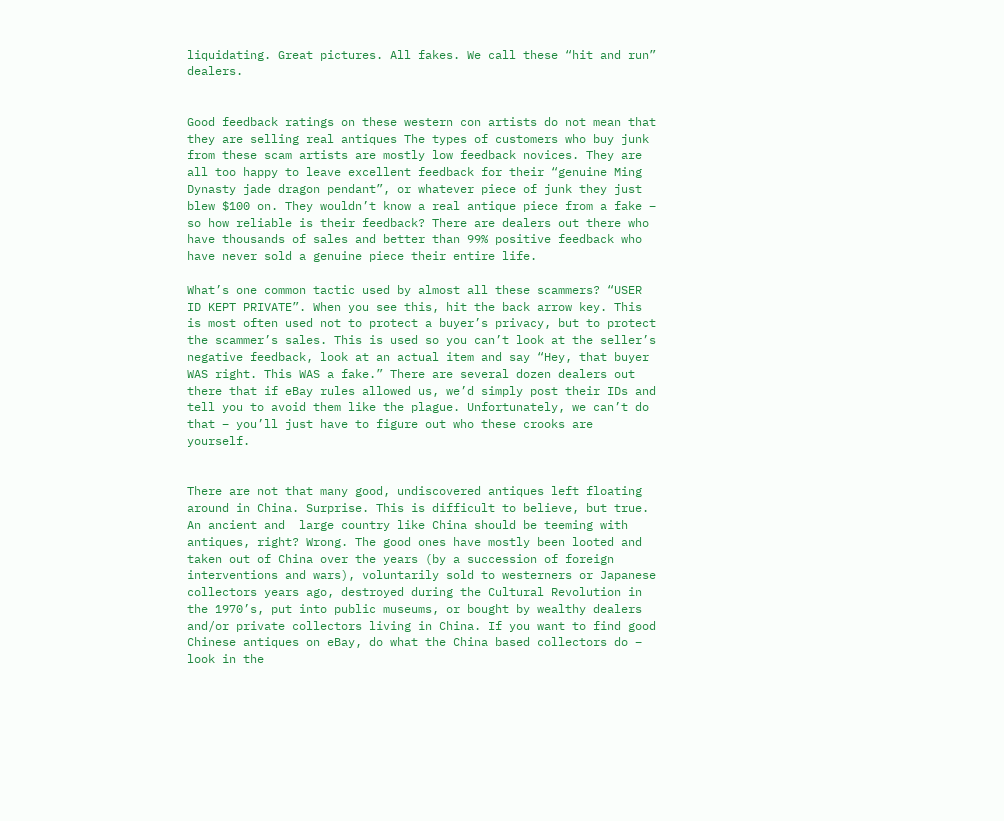liquidating. Great pictures. All fakes. We call these “hit and run” dealers.


Good feedback ratings on these western con artists do not mean that they are selling real antiques The types of customers who buy junk from these scam artists are mostly low feedback novices. They are all too happy to leave excellent feedback for their “genuine Ming Dynasty jade dragon pendant”, or whatever piece of junk they just blew $100 on. They wouldn’t know a real antique piece from a fake – so how reliable is their feedback? There are dealers out there who have thousands of sales and better than 99% positive feedback who have never sold a genuine piece their entire life.

What’s one common tactic used by almost all these scammers? “USER ID KEPT PRIVATE”. When you see this, hit the back arrow key. This is most often used not to protect a buyer’s privacy, but to protect the scammer’s sales. This is used so you can’t look at the seller’s negative feedback, look at an actual item and say “Hey, that buyer WAS right. This WAS a fake.” There are several dozen dealers out there that if eBay rules allowed us, we’d simply post their IDs and tell you to avoid them like the plague. Unfortunately, we can’t do that – you’ll just have to figure out who these crooks are yourself.


There are not that many good, undiscovered antiques left floating around in China. Surprise. This is difficult to believe, but true. An ancient and  large country like China should be teeming with antiques, right? Wrong. The good ones have mostly been looted and taken out of China over the years (by a succession of foreign interventions and wars), voluntarily sold to westerners or Japanese collectors years ago, destroyed during the Cultural Revolution in the 1970’s, put into public museums, or bought by wealthy dealers and/or private collectors living in China. If you want to find good Chinese antiques on eBay, do what the China based collectors do – look in the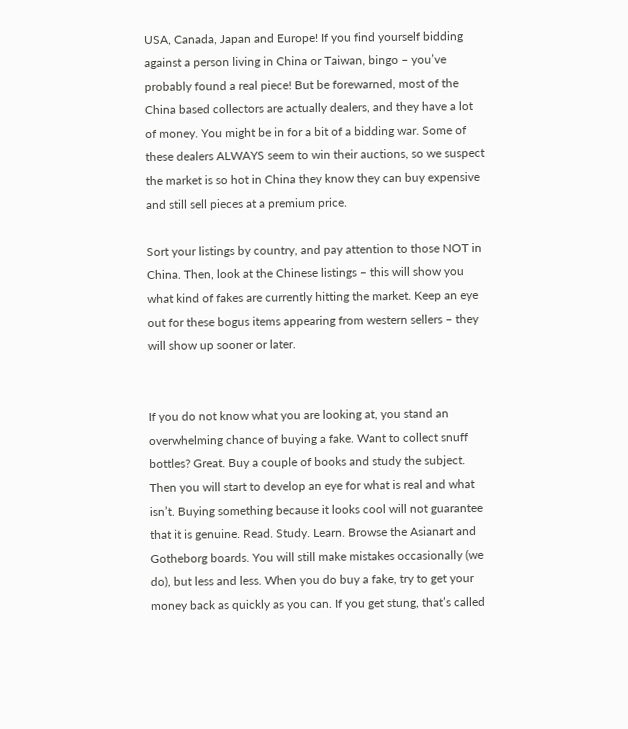USA, Canada, Japan and Europe! If you find yourself bidding against a person living in China or Taiwan, bingo – you’ve probably found a real piece! But be forewarned, most of the China based collectors are actually dealers, and they have a lot of money. You might be in for a bit of a bidding war. Some of these dealers ALWAYS seem to win their auctions, so we suspect the market is so hot in China they know they can buy expensive and still sell pieces at a premium price.

Sort your listings by country, and pay attention to those NOT in China. Then, look at the Chinese listings – this will show you what kind of fakes are currently hitting the market. Keep an eye out for these bogus items appearing from western sellers – they will show up sooner or later.


If you do not know what you are looking at, you stand an overwhelming chance of buying a fake. Want to collect snuff bottles? Great. Buy a couple of books and study the subject. Then you will start to develop an eye for what is real and what isn’t. Buying something because it looks cool will not guarantee that it is genuine. Read. Study. Learn. Browse the Asianart and Gotheborg boards. You will still make mistakes occasionally (we do), but less and less. When you do buy a fake, try to get your money back as quickly as you can. If you get stung, that’s called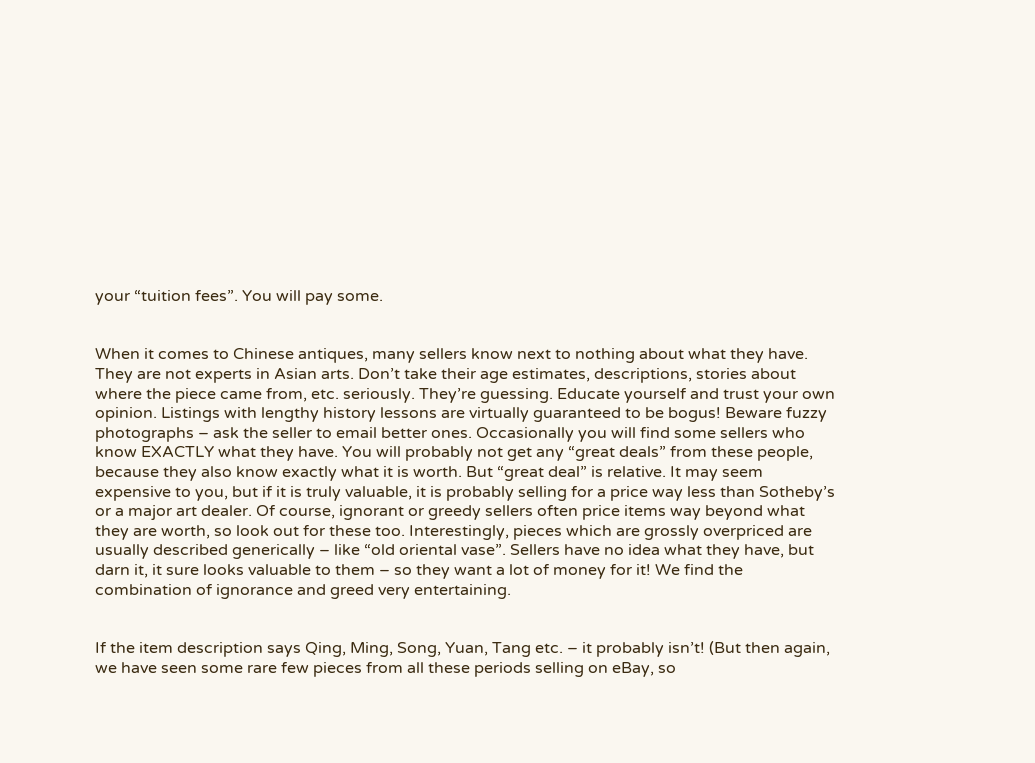your “tuition fees”. You will pay some.


When it comes to Chinese antiques, many sellers know next to nothing about what they have. They are not experts in Asian arts. Don’t take their age estimates, descriptions, stories about where the piece came from, etc. seriously. They’re guessing. Educate yourself and trust your own opinion. Listings with lengthy history lessons are virtually guaranteed to be bogus! Beware fuzzy photographs – ask the seller to email better ones. Occasionally you will find some sellers who know EXACTLY what they have. You will probably not get any “great deals” from these people, because they also know exactly what it is worth. But “great deal” is relative. It may seem expensive to you, but if it is truly valuable, it is probably selling for a price way less than Sotheby’s or a major art dealer. Of course, ignorant or greedy sellers often price items way beyond what they are worth, so look out for these too. Interestingly, pieces which are grossly overpriced are usually described generically – like “old oriental vase”. Sellers have no idea what they have, but darn it, it sure looks valuable to them – so they want a lot of money for it! We find the combination of ignorance and greed very entertaining.


If the item description says Qing, Ming, Song, Yuan, Tang etc. – it probably isn’t! (But then again, we have seen some rare few pieces from all these periods selling on eBay, so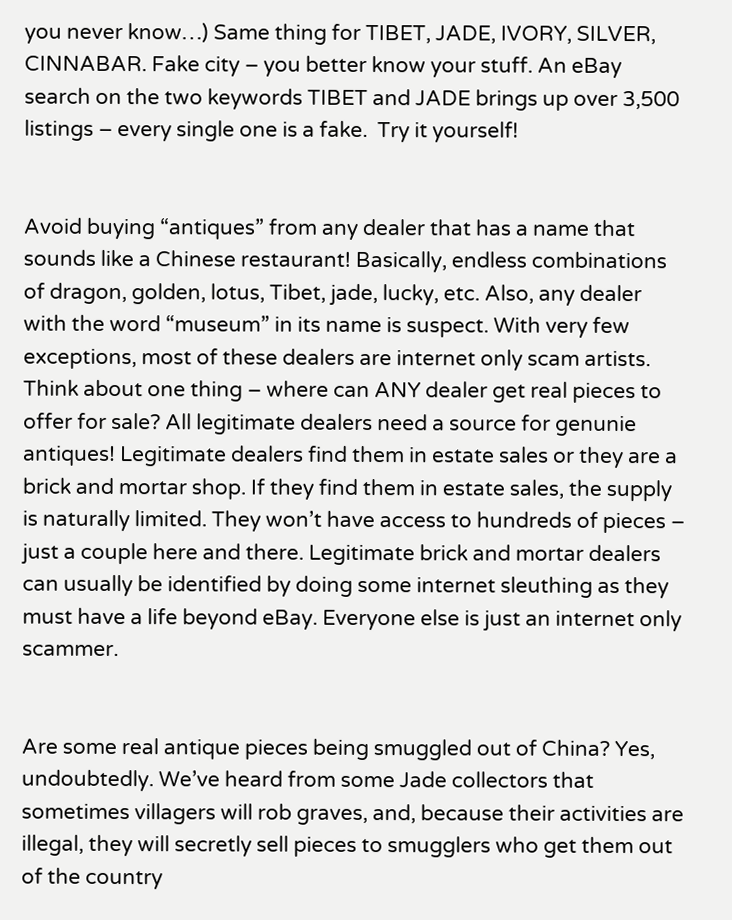you never know…) Same thing for TIBET, JADE, IVORY, SILVER, CINNABAR. Fake city – you better know your stuff. An eBay search on the two keywords TIBET and JADE brings up over 3,500 listings – every single one is a fake.  Try it yourself!


Avoid buying “antiques” from any dealer that has a name that sounds like a Chinese restaurant! Basically, endless combinations of dragon, golden, lotus, Tibet, jade, lucky, etc. Also, any dealer with the word “museum” in its name is suspect. With very few exceptions, most of these dealers are internet only scam artists. Think about one thing – where can ANY dealer get real pieces to offer for sale? All legitimate dealers need a source for genunie antiques! Legitimate dealers find them in estate sales or they are a brick and mortar shop. If they find them in estate sales, the supply is naturally limited. They won’t have access to hundreds of pieces – just a couple here and there. Legitimate brick and mortar dealers can usually be identified by doing some internet sleuthing as they must have a life beyond eBay. Everyone else is just an internet only scammer.


Are some real antique pieces being smuggled out of China? Yes, undoubtedly. We’ve heard from some Jade collectors that sometimes villagers will rob graves, and, because their activities are illegal, they will secretly sell pieces to smugglers who get them out of the country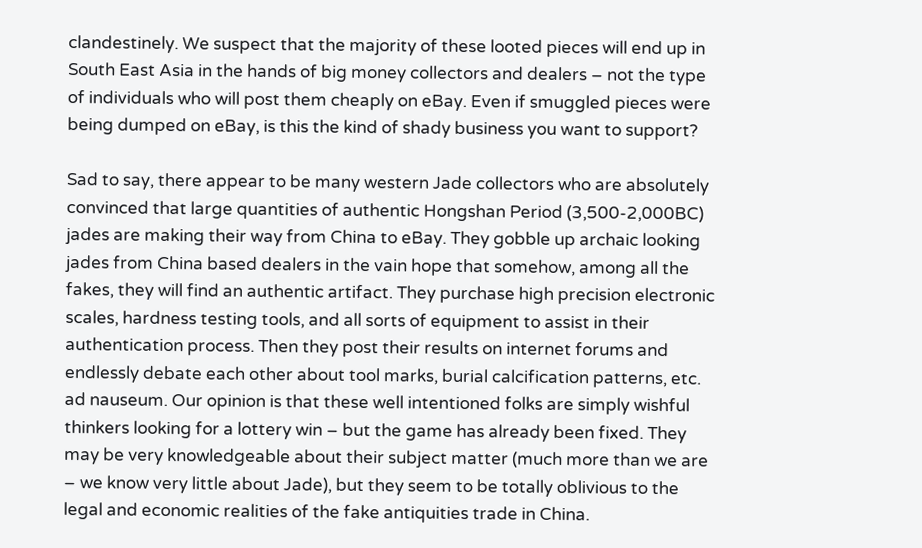clandestinely. We suspect that the majority of these looted pieces will end up in South East Asia in the hands of big money collectors and dealers – not the type of individuals who will post them cheaply on eBay. Even if smuggled pieces were being dumped on eBay, is this the kind of shady business you want to support?

Sad to say, there appear to be many western Jade collectors who are absolutely convinced that large quantities of authentic Hongshan Period (3,500-2,000BC) jades are making their way from China to eBay. They gobble up archaic looking jades from China based dealers in the vain hope that somehow, among all the fakes, they will find an authentic artifact. They purchase high precision electronic scales, hardness testing tools, and all sorts of equipment to assist in their authentication process. Then they post their results on internet forums and endlessly debate each other about tool marks, burial calcification patterns, etc. ad nauseum. Our opinion is that these well intentioned folks are simply wishful thinkers looking for a lottery win – but the game has already been fixed. They may be very knowledgeable about their subject matter (much more than we are – we know very little about Jade), but they seem to be totally oblivious to the legal and economic realities of the fake antiquities trade in China.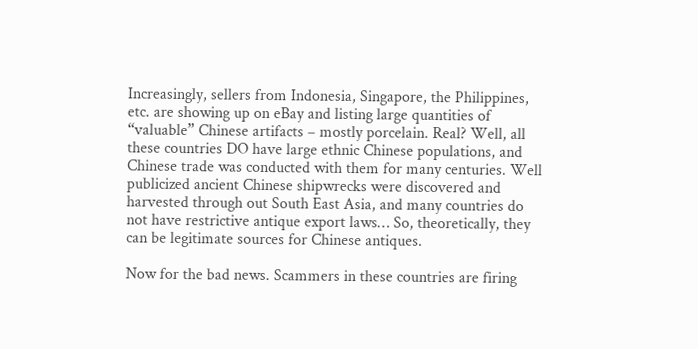Increasingly, sellers from Indonesia, Singapore, the Philippines, etc. are showing up on eBay and listing large quantities of “valuable” Chinese artifacts – mostly porcelain. Real? Well, all these countries DO have large ethnic Chinese populations, and Chinese trade was conducted with them for many centuries. Well publicized ancient Chinese shipwrecks were discovered and harvested through out South East Asia, and many countries do not have restrictive antique export laws… So, theoretically, they can be legitimate sources for Chinese antiques.

Now for the bad news. Scammers in these countries are firing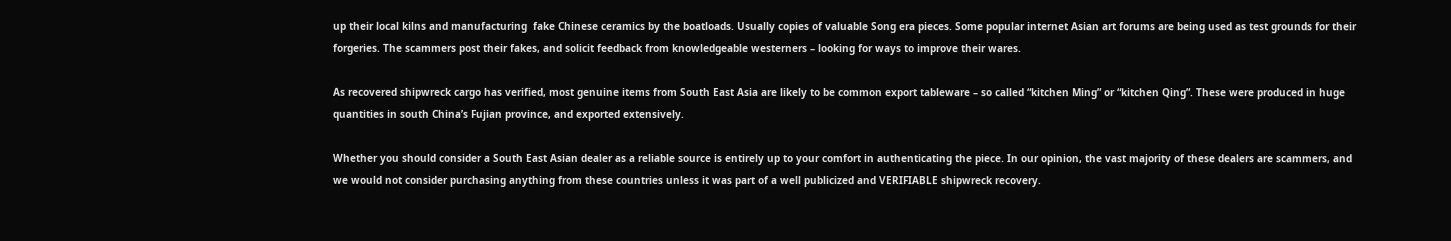up their local kilns and manufacturing  fake Chinese ceramics by the boatloads. Usually copies of valuable Song era pieces. Some popular internet Asian art forums are being used as test grounds for their forgeries. The scammers post their fakes, and solicit feedback from knowledgeable westerners – looking for ways to improve their wares.

As recovered shipwreck cargo has verified, most genuine items from South East Asia are likely to be common export tableware – so called “kitchen Ming” or “kitchen Qing”. These were produced in huge quantities in south China’s Fujian province, and exported extensively.

Whether you should consider a South East Asian dealer as a reliable source is entirely up to your comfort in authenticating the piece. In our opinion, the vast majority of these dealers are scammers, and we would not consider purchasing anything from these countries unless it was part of a well publicized and VERIFIABLE shipwreck recovery.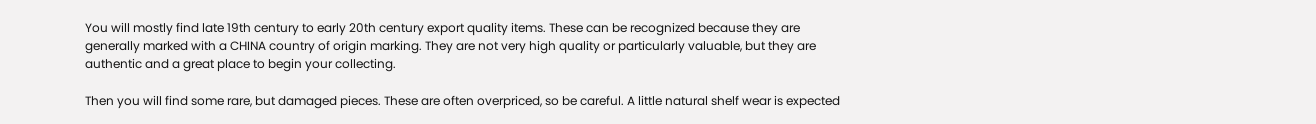You will mostly find late 19th century to early 20th century export quality items. These can be recognized because they are generally marked with a CHINA country of origin marking. They are not very high quality or particularly valuable, but they are authentic and a great place to begin your collecting.

Then you will find some rare, but damaged pieces. These are often overpriced, so be careful. A little natural shelf wear is expected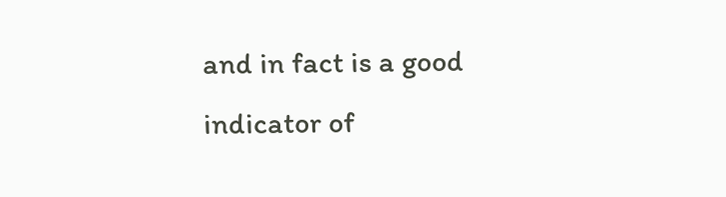and in fact is a good indicator of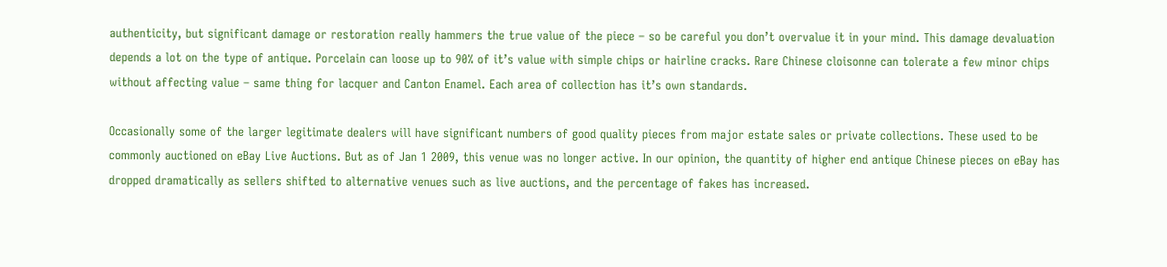authenticity, but significant damage or restoration really hammers the true value of the piece – so be careful you don’t overvalue it in your mind. This damage devaluation depends a lot on the type of antique. Porcelain can loose up to 90% of it’s value with simple chips or hairline cracks. Rare Chinese cloisonne can tolerate a few minor chips without affecting value – same thing for lacquer and Canton Enamel. Each area of collection has it’s own standards.

Occasionally some of the larger legitimate dealers will have significant numbers of good quality pieces from major estate sales or private collections. These used to be commonly auctioned on eBay Live Auctions. But as of Jan 1 2009, this venue was no longer active. In our opinion, the quantity of higher end antique Chinese pieces on eBay has dropped dramatically as sellers shifted to alternative venues such as live auctions, and the percentage of fakes has increased.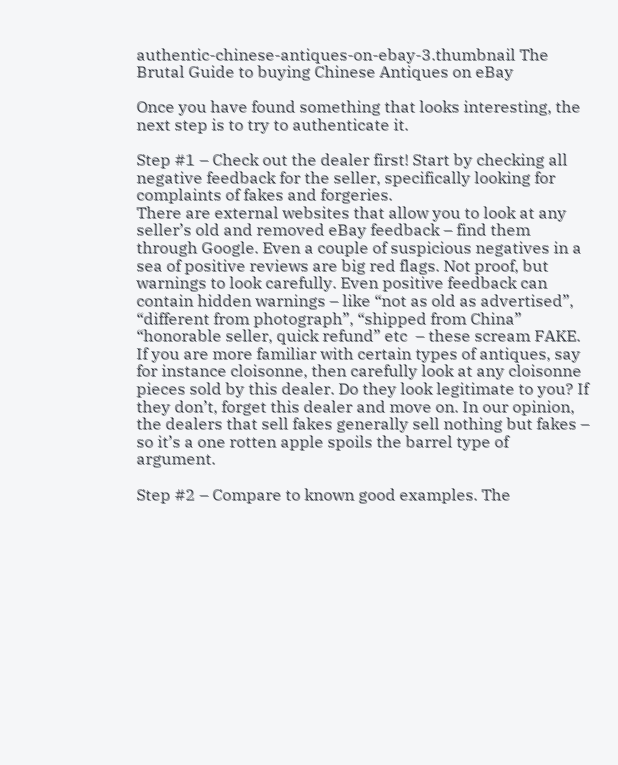authentic-chinese-antiques-on-ebay-3.thumbnail The Brutal Guide to buying Chinese Antiques on eBay

Once you have found something that looks interesting, the next step is to try to authenticate it.

Step #1 – Check out the dealer first! Start by checking all negative feedback for the seller, specifically looking for complaints of fakes and forgeries.
There are external websites that allow you to look at any seller’s old and removed eBay feedback – find them through Google. Even a couple of suspicious negatives in a sea of positive reviews are big red flags. Not proof, but warnings to look carefully. Even positive feedback can contain hidden warnings – like “not as old as advertised”, “different from photograph”, “shipped from China”  “honorable seller, quick refund” etc  – these scream FAKE. If you are more familiar with certain types of antiques, say for instance cloisonne, then carefully look at any cloisonne pieces sold by this dealer. Do they look legitimate to you? If they don’t, forget this dealer and move on. In our opinion, the dealers that sell fakes generally sell nothing but fakes – so it’s a one rotten apple spoils the barrel type of argument.

Step #2 – Compare to known good examples. The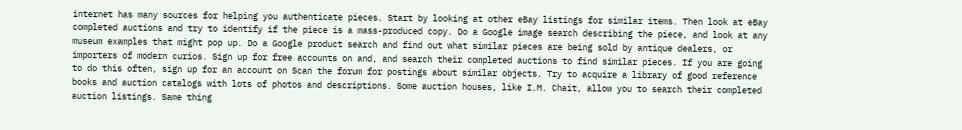internet has many sources for helping you authenticate pieces. Start by looking at other eBay listings for similar items. Then look at eBay completed auctions and try to identify if the piece is a mass-produced copy. Do a Google image search describing the piece, and look at any museum examples that might pop up. Do a Google product search and find out what similar pieces are being sold by antique dealers, or importers of modern curios. Sign up for free accounts on and, and search their completed auctions to find similar pieces. If you are going to do this often, sign up for an account on Scan the forum for postings about similar objects. Try to acquire a library of good reference books and auction catalogs with lots of photos and descriptions. Some auction houses, like I.M. Chait, allow you to search their completed auction listings. Same thing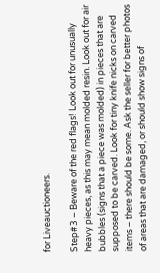for Liveauctioneers.

Step#3 – Beware of the red flags! Look out for unusually heavy pieces, as this may mean molded resin. Look out for air bubbles (signs that a piece was molded) in pieces that are supposed to be carved. Look for tiny knife nicks on carved items – there should be some. Ask the seller for better photos of areas that are damaged, or should show signs of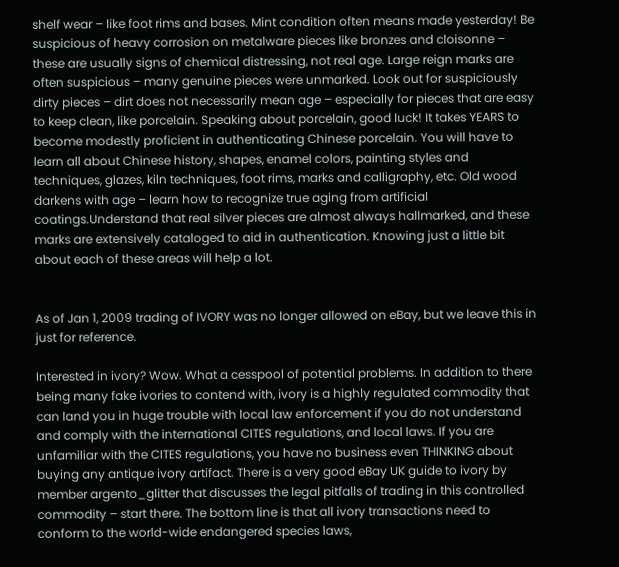shelf wear – like foot rims and bases. Mint condition often means made yesterday! Be suspicious of heavy corrosion on metalware pieces like bronzes and cloisonne – these are usually signs of chemical distressing, not real age. Large reign marks are often suspicious – many genuine pieces were unmarked. Look out for suspiciously dirty pieces – dirt does not necessarily mean age – especially for pieces that are easy to keep clean, like porcelain. Speaking about porcelain, good luck! It takes YEARS to become modestly proficient in authenticating Chinese porcelain. You will have to learn all about Chinese history, shapes, enamel colors, painting styles and techniques, glazes, kiln techniques, foot rims, marks and calligraphy, etc. Old wood darkens with age – learn how to recognize true aging from artificial coatings.Understand that real silver pieces are almost always hallmarked, and these marks are extensively cataloged to aid in authentication. Knowing just a little bit about each of these areas will help a lot.


As of Jan 1, 2009 trading of IVORY was no longer allowed on eBay, but we leave this in just for reference.

Interested in ivory? Wow. What a cesspool of potential problems. In addition to there being many fake ivories to contend with, ivory is a highly regulated commodity that can land you in huge trouble with local law enforcement if you do not understand and comply with the international CITES regulations, and local laws. If you are unfamiliar with the CITES regulations, you have no business even THINKING about buying any antique ivory artifact. There is a very good eBay UK guide to ivory by member argento_glitter that discusses the legal pitfalls of trading in this controlled commodity – start there. The bottom line is that all ivory transactions need to conform to the world-wide endangered species laws,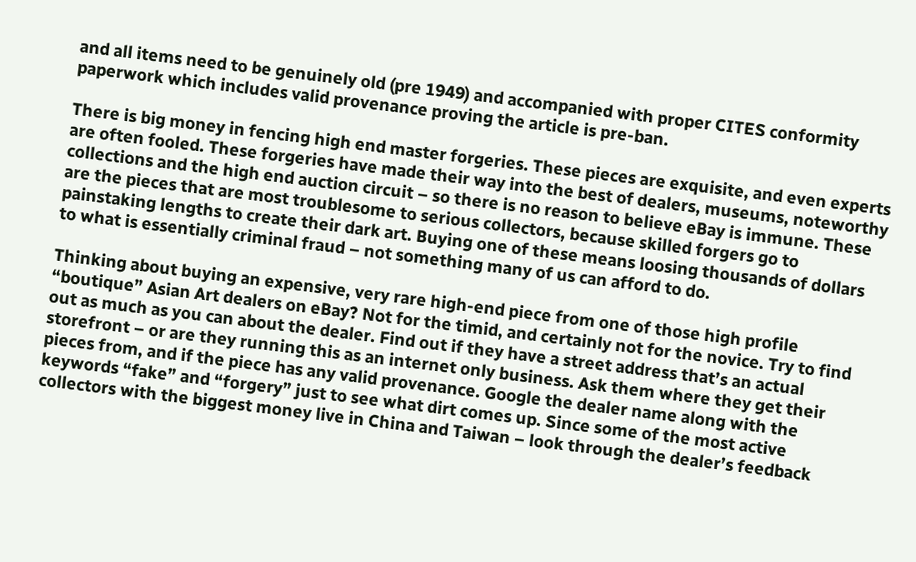and all items need to be genuinely old (pre 1949) and accompanied with proper CITES conformity paperwork which includes valid provenance proving the article is pre-ban.

There is big money in fencing high end master forgeries. These pieces are exquisite, and even experts are often fooled. These forgeries have made their way into the best of dealers, museums, noteworthy collections and the high end auction circuit – so there is no reason to believe eBay is immune. These are the pieces that are most troublesome to serious collectors, because skilled forgers go to painstaking lengths to create their dark art. Buying one of these means loosing thousands of dollars to what is essentially criminal fraud – not something many of us can afford to do.

Thinking about buying an expensive, very rare high-end piece from one of those high profile “boutique” Asian Art dealers on eBay? Not for the timid, and certainly not for the novice. Try to find out as much as you can about the dealer. Find out if they have a street address that’s an actual storefront – or are they running this as an internet only business. Ask them where they get their pieces from, and if the piece has any valid provenance. Google the dealer name along with the keywords “fake” and “forgery” just to see what dirt comes up. Since some of the most active collectors with the biggest money live in China and Taiwan – look through the dealer’s feedback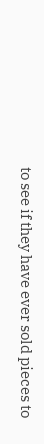to see if they have ever sold pieces to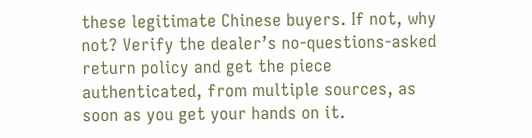these legitimate Chinese buyers. If not, why not? Verify the dealer’s no-questions-asked return policy and get the piece authenticated, from multiple sources, as soon as you get your hands on it.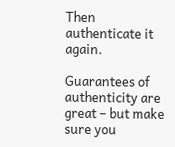Then authenticate it again.

Guarantees of authenticity are great – but make sure you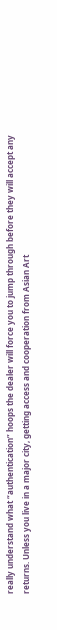really understand what “authentication” hoops the dealer will force you to jump through before they will accept any returns. Unless you live in a major city, getting access and cooperation from Asian Art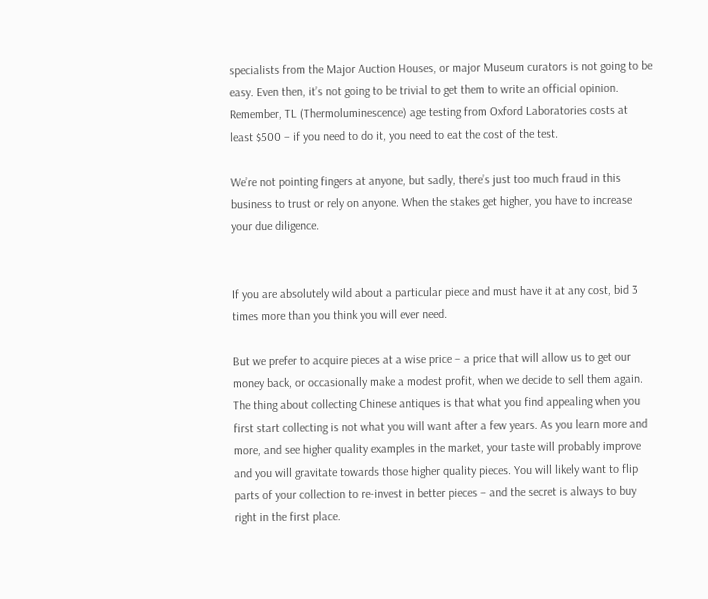specialists from the Major Auction Houses, or major Museum curators is not going to be easy. Even then, it’s not going to be trivial to get them to write an official opinion. Remember, TL (Thermoluminescence) age testing from Oxford Laboratories costs at least $500 – if you need to do it, you need to eat the cost of the test.

We’re not pointing fingers at anyone, but sadly, there’s just too much fraud in this business to trust or rely on anyone. When the stakes get higher, you have to increase your due diligence.


If you are absolutely wild about a particular piece and must have it at any cost, bid 3 times more than you think you will ever need.

But we prefer to acquire pieces at a wise price – a price that will allow us to get our money back, or occasionally make a modest profit, when we decide to sell them again. The thing about collecting Chinese antiques is that what you find appealing when you first start collecting is not what you will want after a few years. As you learn more and more, and see higher quality examples in the market, your taste will probably improve and you will gravitate towards those higher quality pieces. You will likely want to flip parts of your collection to re-invest in better pieces – and the secret is always to buy right in the first place.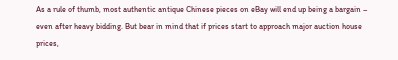As a rule of thumb, most authentic antique Chinese pieces on eBay will end up being a bargain – even after heavy bidding. But bear in mind that if prices start to approach major auction house prices,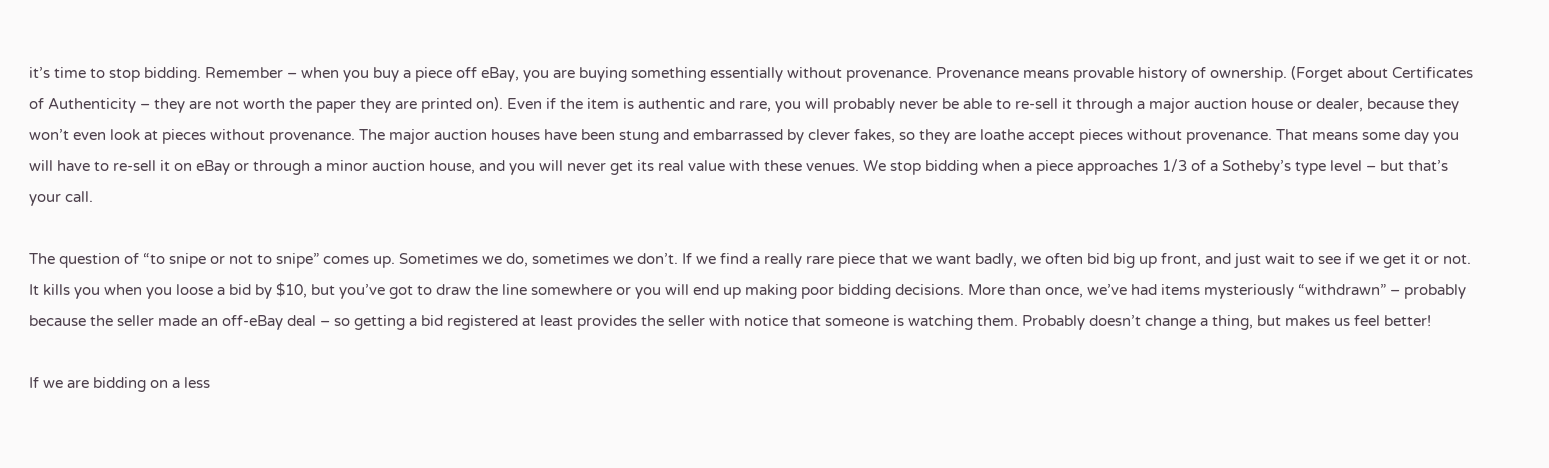it’s time to stop bidding. Remember – when you buy a piece off eBay, you are buying something essentially without provenance. Provenance means provable history of ownership. (Forget about Certificates of Authenticity – they are not worth the paper they are printed on). Even if the item is authentic and rare, you will probably never be able to re-sell it through a major auction house or dealer, because they won’t even look at pieces without provenance. The major auction houses have been stung and embarrassed by clever fakes, so they are loathe accept pieces without provenance. That means some day you will have to re-sell it on eBay or through a minor auction house, and you will never get its real value with these venues. We stop bidding when a piece approaches 1/3 of a Sotheby’s type level – but that’s your call.

The question of “to snipe or not to snipe” comes up. Sometimes we do, sometimes we don’t. If we find a really rare piece that we want badly, we often bid big up front, and just wait to see if we get it or not. It kills you when you loose a bid by $10, but you’ve got to draw the line somewhere or you will end up making poor bidding decisions. More than once, we’ve had items mysteriously “withdrawn” – probably because the seller made an off-eBay deal – so getting a bid registered at least provides the seller with notice that someone is watching them. Probably doesn’t change a thing, but makes us feel better!

If we are bidding on a less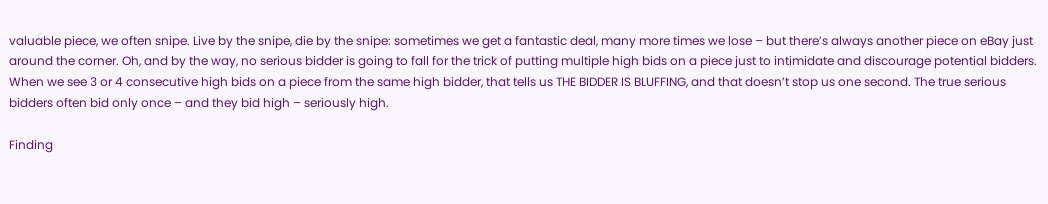valuable piece, we often snipe. Live by the snipe, die by the snipe: sometimes we get a fantastic deal, many more times we lose – but there’s always another piece on eBay just around the corner. Oh, and by the way, no serious bidder is going to fall for the trick of putting multiple high bids on a piece just to intimidate and discourage potential bidders. When we see 3 or 4 consecutive high bids on a piece from the same high bidder, that tells us THE BIDDER IS BLUFFING, and that doesn’t stop us one second. The true serious bidders often bid only once – and they bid high – seriously high.

Finding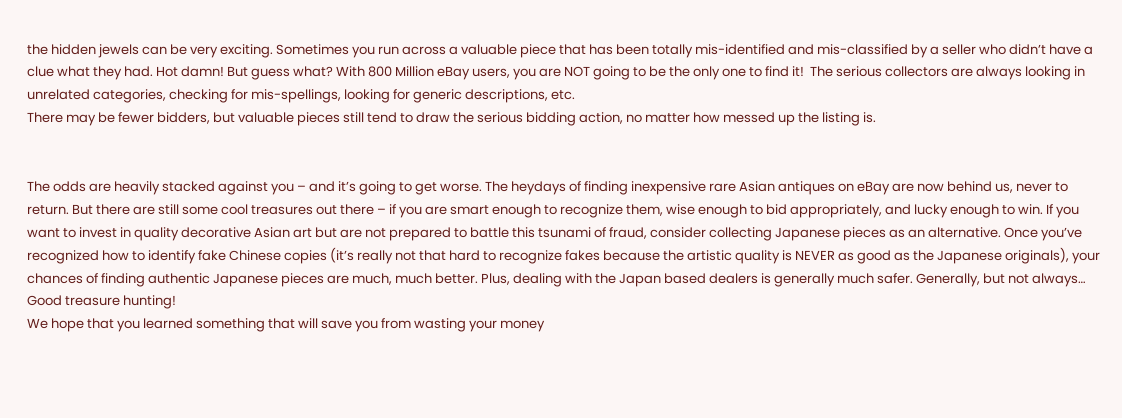the hidden jewels can be very exciting. Sometimes you run across a valuable piece that has been totally mis-identified and mis-classified by a seller who didn’t have a clue what they had. Hot damn! But guess what? With 800 Million eBay users, you are NOT going to be the only one to find it!  The serious collectors are always looking in unrelated categories, checking for mis-spellings, looking for generic descriptions, etc.
There may be fewer bidders, but valuable pieces still tend to draw the serious bidding action, no matter how messed up the listing is.


The odds are heavily stacked against you – and it’s going to get worse. The heydays of finding inexpensive rare Asian antiques on eBay are now behind us, never to return. But there are still some cool treasures out there – if you are smart enough to recognize them, wise enough to bid appropriately, and lucky enough to win. If you want to invest in quality decorative Asian art but are not prepared to battle this tsunami of fraud, consider collecting Japanese pieces as an alternative. Once you’ve recognized how to identify fake Chinese copies (it’s really not that hard to recognize fakes because the artistic quality is NEVER as good as the Japanese originals), your chances of finding authentic Japanese pieces are much, much better. Plus, dealing with the Japan based dealers is generally much safer. Generally, but not always… Good treasure hunting!
We hope that you learned something that will save you from wasting your money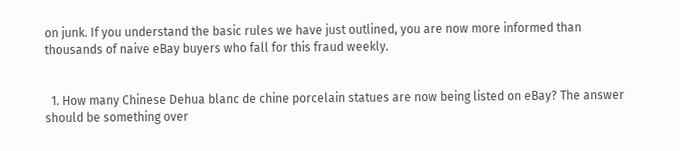on junk. If you understand the basic rules we have just outlined, you are now more informed than thousands of naive eBay buyers who fall for this fraud weekly.


  1. How many Chinese Dehua blanc de chine porcelain statues are now being listed on eBay? The answer should be something over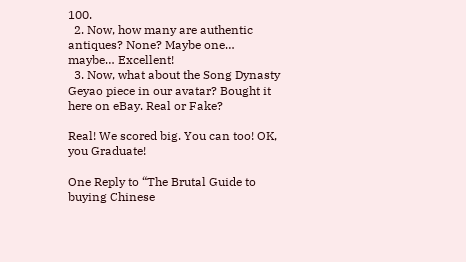100.
  2. Now, how many are authentic antiques? None? Maybe one… maybe… Excellent!
  3. Now, what about the Song Dynasty Geyao piece in our avatar? Bought it here on eBay. Real or Fake?

Real! We scored big. You can too! OK, you Graduate!

One Reply to “The Brutal Guide to buying Chinese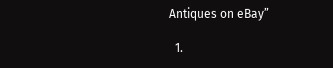Antiques on eBay”

  1.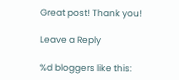Great post! Thank you!

Leave a Reply

%d bloggers like this: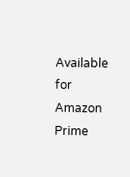Available for Amazon Prime